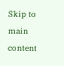Skip to main content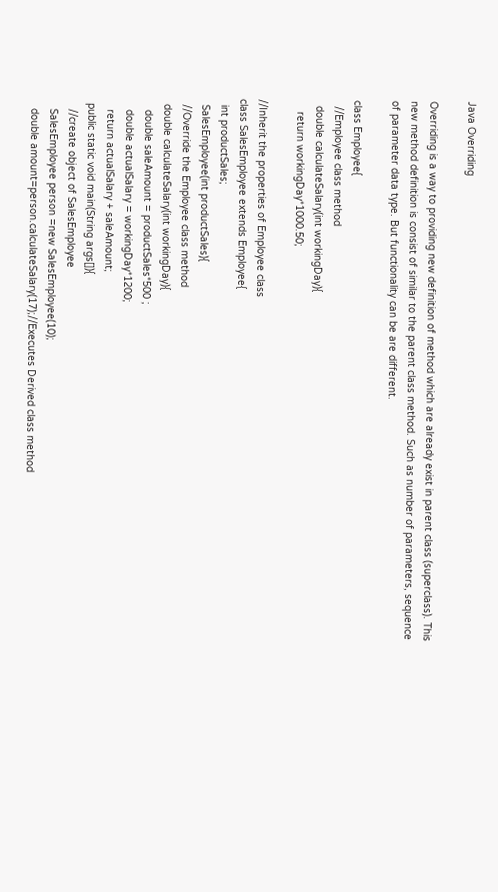Java Overriding

Overriding is a way to providing new definition of method which are already exist in parent class (superclass). This new method definition is consist of similar to the parent class method. Such as number of parameters, sequence of parameter data type. But functionality can be are different.

class Employee{
  //Employee class method
  double calculateSalary(int workingDay){
    return workingDay*1000.50;

//Inherit the properties of Employee class
class SalesEmployee extends Employee{
  int productSales;
  SalesEmployee(int productSales){
  //Override the Employee class method
  double calculateSalary(int workingDay){
    double saleAmount = productSales*500 ;
    double actualSalary = workingDay*1200;
    return actualSalary + saleAmount;
  public static void main(String args[]){
    //create object of SalesEmployee
    SalesEmployee person =new SalesEmployee(10);
    double amount=person.calculateSalary(17);//Executes Derived class method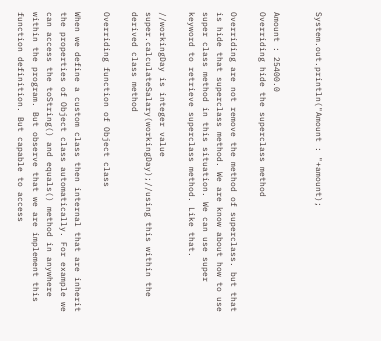System.out.println("Amount : "+amount);


Amount : 25400.0
Overriding hide the superclass method

Overriding are not remove the method of superclass. but that is hide that superclass method. We are know about how to use super class method in this situation. We can use super keyword to retrieve superclass method. Like that.

//workingDay is integer value
super.calculateSalary(workingDay);//using this within the derived class method

Overriding function of Object class

When we define a custom class then internal that are inherit the properties of Object class automatically. For example we can access the toString() and equals() method in anywhere within the program. But observe that we are implement this function definition. But capable to access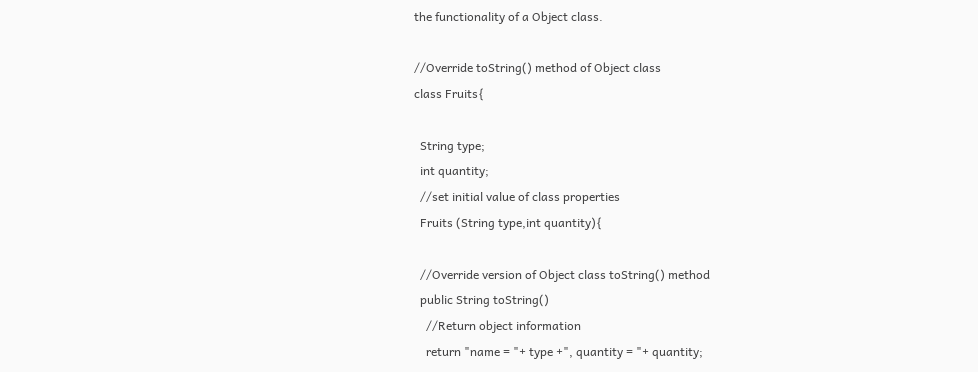the functionality of a Object class.

//Override toString() method of Object class
class Fruits{

  String type;
  int quantity;
  //set initial value of class properties
  Fruits (String type,int quantity){

  //Override version of Object class toString() method
  public String toString()
    //Return object information
    return "name = "+ type +", quantity = "+ quantity;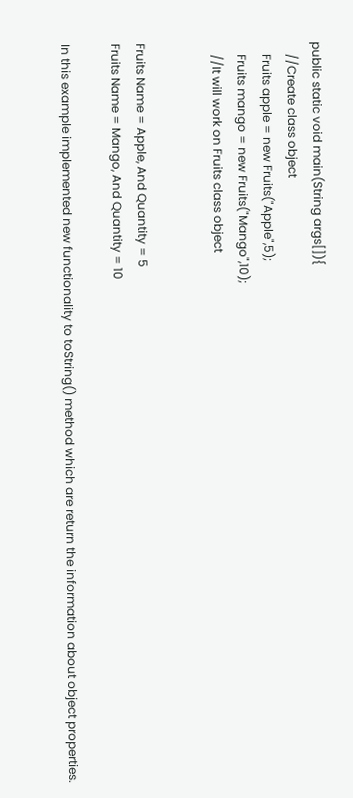public static void main(String args[]){
    //Create class object
    Fruits apple = new Fruits("Apple",5);
    Fruits mango = new Fruits("Mango",10);
    //It will work on Fruits class object


Fruits Name = Apple, And Quantity = 5
Fruits Name = Mango, And Quantity = 10

In this example implemented new functionality to toString() method which are return the information about object properties.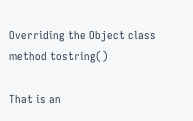Overriding the Object class method tostring()

That is an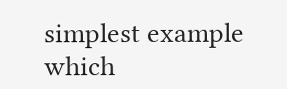simplest example which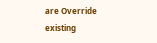are Override existing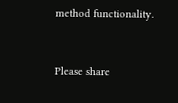method functionality.


Please share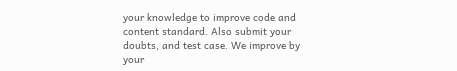your knowledge to improve code and content standard. Also submit your doubts, and test case. We improve by your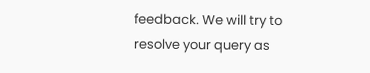feedback. We will try to resolve your query as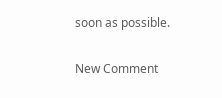soon as possible.

New Comment